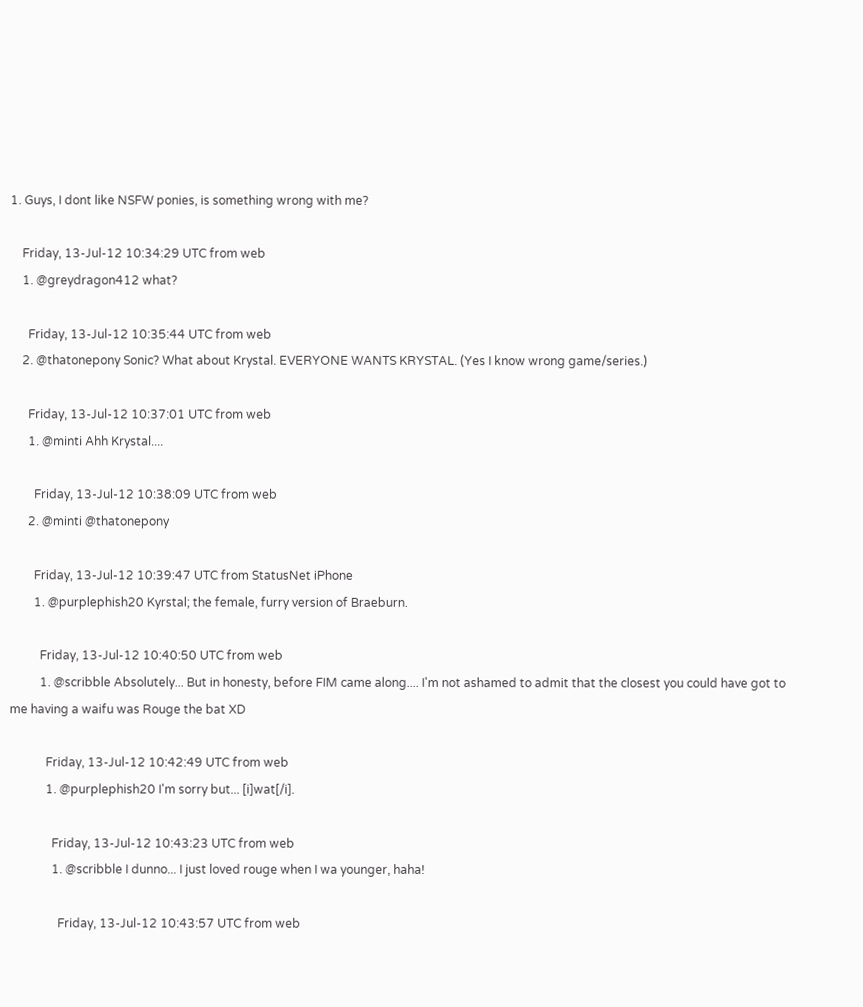1. Guys, I dont like NSFW ponies, is something wrong with me?

    Friday, 13-Jul-12 10:34:29 UTC from web
    1. @greydragon412 what?

      Friday, 13-Jul-12 10:35:44 UTC from web
    2. @thatonepony Sonic? What about Krystal. EVERYONE WANTS KRYSTAL. (Yes I know wrong game/series.)

      Friday, 13-Jul-12 10:37:01 UTC from web
      1. @minti Ahh Krystal....

        Friday, 13-Jul-12 10:38:09 UTC from web
      2. @minti @thatonepony

        Friday, 13-Jul-12 10:39:47 UTC from StatusNet iPhone
        1. @purplephish20 Kyrstal; the female, furry version of Braeburn.

          Friday, 13-Jul-12 10:40:50 UTC from web
          1. @scribble Absolutely... But in honesty, before FIM came along.... I'm not ashamed to admit that the closest you could have got to me having a waifu was Rouge the bat XD

            Friday, 13-Jul-12 10:42:49 UTC from web
            1. @purplephish20 I'm sorry but... [i]wat[/i].

              Friday, 13-Jul-12 10:43:23 UTC from web
              1. @scribble I dunno... I just loved rouge when I wa younger, haha!

                Friday, 13-Jul-12 10:43:57 UTC from web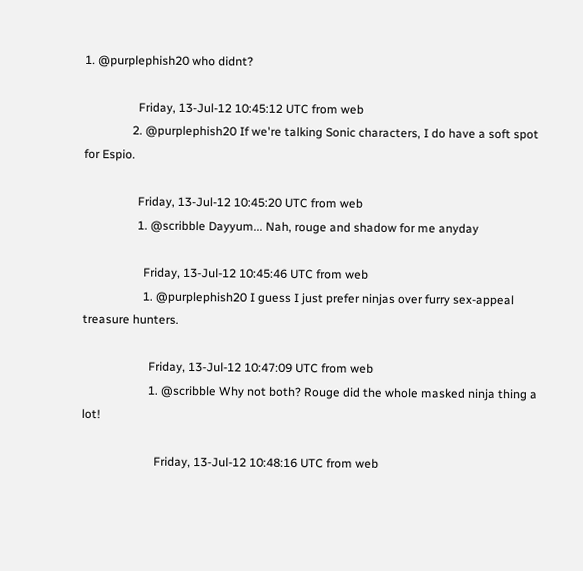1. @purplephish20 who didnt?

                  Friday, 13-Jul-12 10:45:12 UTC from web
                2. @purplephish20 If we're talking Sonic characters, I do have a soft spot for Espio.

                  Friday, 13-Jul-12 10:45:20 UTC from web
                  1. @scribble Dayyum... Nah, rouge and shadow for me anyday

                    Friday, 13-Jul-12 10:45:46 UTC from web
                    1. @purplephish20 I guess I just prefer ninjas over furry sex-appeal treasure hunters.

                      Friday, 13-Jul-12 10:47:09 UTC from web
                      1. @scribble Why not both? Rouge did the whole masked ninja thing a lot!

                        Friday, 13-Jul-12 10:48:16 UTC from web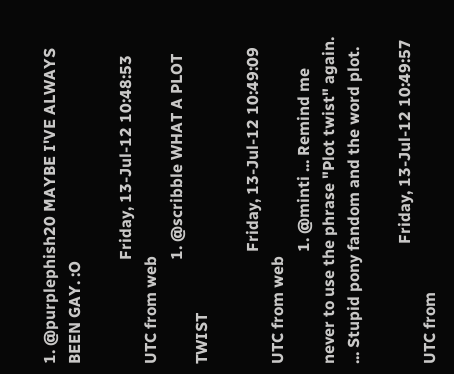1. @purplephish20 MAYBE I'VE ALWAYS BEEN GAY. :O

                          Friday, 13-Jul-12 10:48:53 UTC from web
                          1. @scribble WHAT A PLOT TWIST

                            Friday, 13-Jul-12 10:49:09 UTC from web
                            1. @minti ... Remind me never to use the phrase "Plot twist" again. ... Stupid pony fandom and the word plot.

                              Friday, 13-Jul-12 10:49:57 UTC from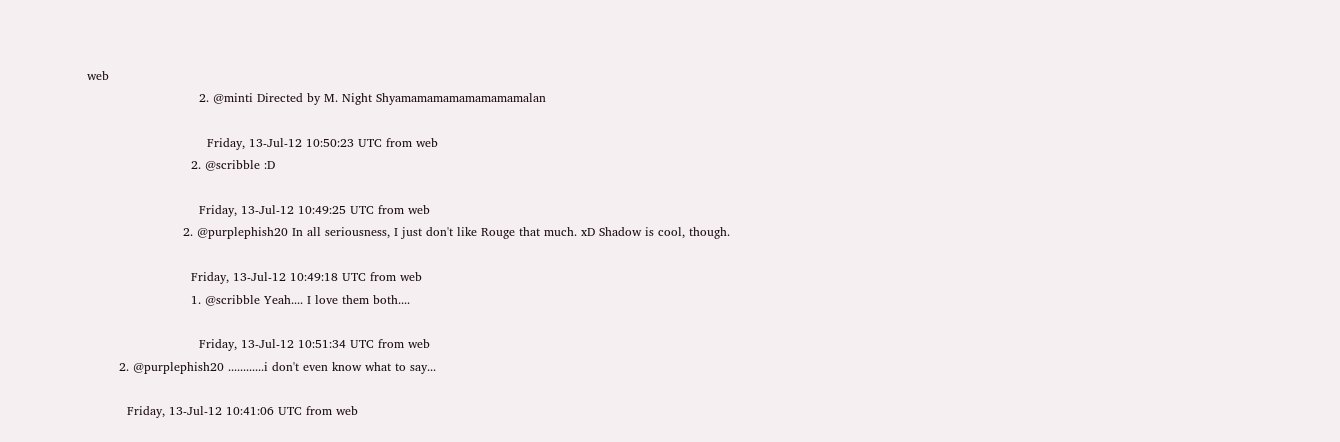web
                            2. @minti Directed by M. Night Shyamamamamamamamamalan

                              Friday, 13-Jul-12 10:50:23 UTC from web
                          2. @scribble :D

                            Friday, 13-Jul-12 10:49:25 UTC from web
                        2. @purplephish20 In all seriousness, I just don't like Rouge that much. xD Shadow is cool, though.

                          Friday, 13-Jul-12 10:49:18 UTC from web
                          1. @scribble Yeah.... I love them both....

                            Friday, 13-Jul-12 10:51:34 UTC from web
        2. @purplephish20 ............i don't even know what to say...

          Friday, 13-Jul-12 10:41:06 UTC from web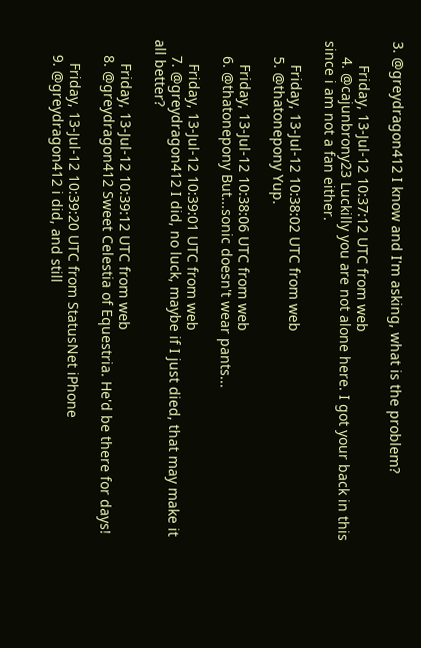3. @greydragon412 I know and I'm asking, what is the problem?

      Friday, 13-Jul-12 10:37:12 UTC from web
    4. @cajunbrony23 Luckilly you are not alone here. I got your back in this since i am not a fan either.

      Friday, 13-Jul-12 10:38:02 UTC from web
    5. @thatonepony Yup.

      Friday, 13-Jul-12 10:38:06 UTC from web
    6. @thatonepony But...sonic doesn't wear pants...

      Friday, 13-Jul-12 10:39:01 UTC from web
    7. @greydragon412 I did, no luck, maybe if I just died, that may make it all better?

      Friday, 13-Jul-12 10:39:12 UTC from web
    8. @greydragon412 Sweet Celestia of Equestria. He'd be there for days!

      Friday, 13-Jul-12 10:39:20 UTC from StatusNet iPhone
    9. @greydragon412 i did, and still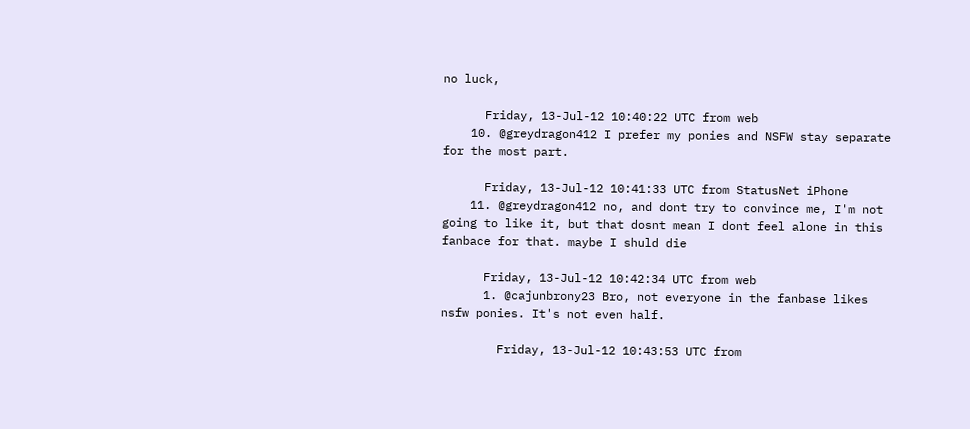no luck,

      Friday, 13-Jul-12 10:40:22 UTC from web
    10. @greydragon412 I prefer my ponies and NSFW stay separate for the most part.

      Friday, 13-Jul-12 10:41:33 UTC from StatusNet iPhone
    11. @greydragon412 no, and dont try to convince me, I'm not going to like it, but that dosnt mean I dont feel alone in this fanbace for that. maybe I shuld die

      Friday, 13-Jul-12 10:42:34 UTC from web
      1. @cajunbrony23 Bro, not everyone in the fanbase likes nsfw ponies. It's not even half.

        Friday, 13-Jul-12 10:43:53 UTC from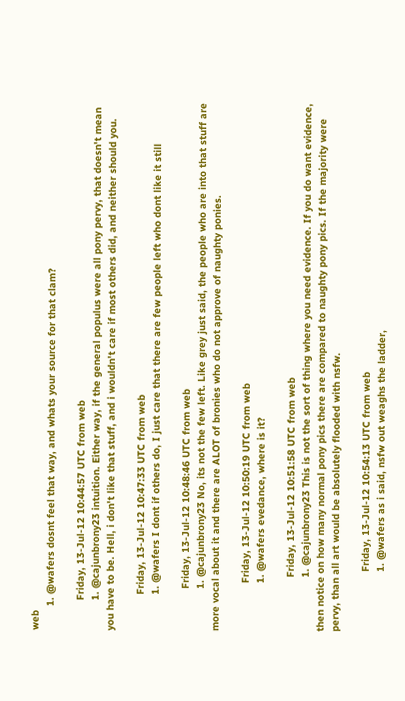web
        1. @wafers dosnt feel that way, and whats your source for that clam?

          Friday, 13-Jul-12 10:44:57 UTC from web
          1. @cajunbrony23 intuition. Either way, if the general populus were all pony pervy, that doesn't mean you have to be. Hell, i don't like that stuff, and i wouldn't care if most others did, and neither should you.

            Friday, 13-Jul-12 10:47:33 UTC from web
            1. @wafers I dont if others do, I just care that there are few people left who dont like it still

              Friday, 13-Jul-12 10:48:46 UTC from web
              1. @cajunbrony23 No, its not the few left. Like grey just said, the people who are into that stuff are more vocal about it and there are ALOT of bronies who do not approve of naughty ponies.

                Friday, 13-Jul-12 10:50:19 UTC from web
                1. @wafers evedance, where is it?

                  Friday, 13-Jul-12 10:51:58 UTC from web
                  1. @cajunbrony23 This is not the sort of thing where you need evidence. If you do want evidence, then notice on how many normal pony pics there are compared to naughty pony pics. If the majority were pervy, than all art would be absolutely flooded with nsfw.

                    Friday, 13-Jul-12 10:54:13 UTC from web
                    1. @wafers as i said, nsfw out weaghs the ladder,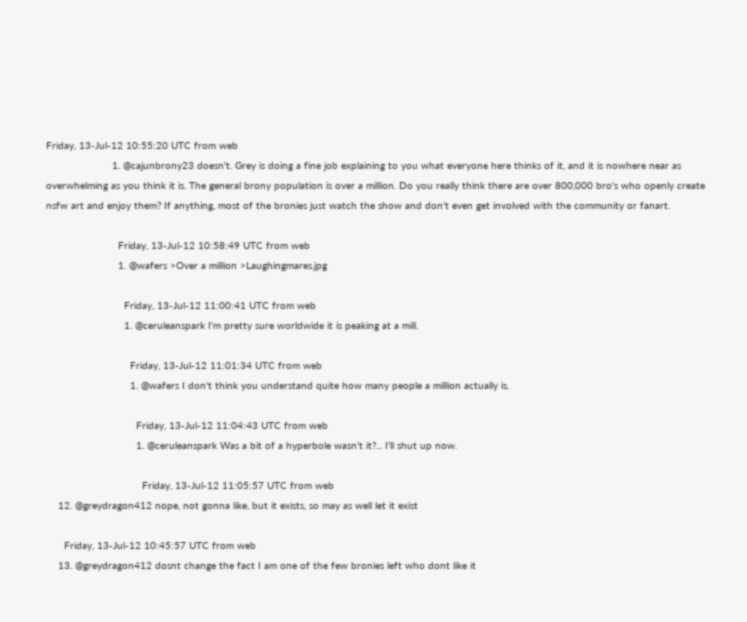Friday, 13-Jul-12 10:55:20 UTC from web
                      1. @cajunbrony23 doesn't. Grey is doing a fine job explaining to you what everyone here thinks of it, and it is nowhere near as overwhelming as you think it is. The general brony population is over a million. Do you really think there are over 800,000 bro's who openly create nsfw art and enjoy them? If anything, most of the bronies just watch the show and don't even get involved with the community or fanart.

                        Friday, 13-Jul-12 10:58:49 UTC from web
                        1. @wafers >Over a million >Laughingmares.jpg

                          Friday, 13-Jul-12 11:00:41 UTC from web
                          1. @ceruleanspark I'm pretty sure worldwide it is peaking at a mill.

                            Friday, 13-Jul-12 11:01:34 UTC from web
                            1. @wafers I don't think you understand quite how many people a million actually is.

                              Friday, 13-Jul-12 11:04:43 UTC from web
                              1. @ceruleanspark Was a bit of a hyperbole wasn't it?... I'll shut up now.

                                Friday, 13-Jul-12 11:05:57 UTC from web
    12. @greydragon412 nope, not gonna like, but it exists, so may as well let it exist

      Friday, 13-Jul-12 10:45:57 UTC from web
    13. @greydragon412 dosnt change the fact I am one of the few bronies left who dont like it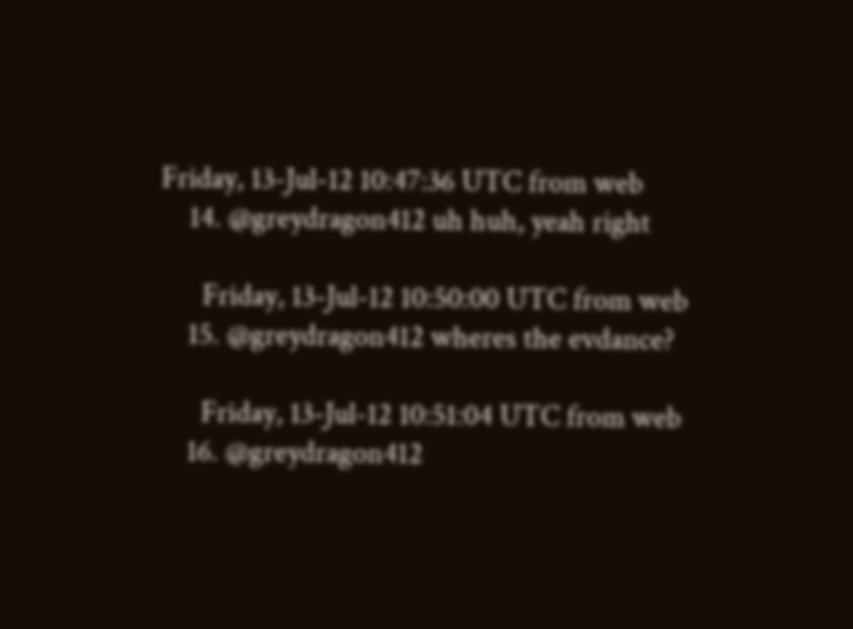Friday, 13-Jul-12 10:47:36 UTC from web
    14. @greydragon412 uh huh, yeah right

      Friday, 13-Jul-12 10:50:00 UTC from web
    15. @greydragon412 wheres the evdance?

      Friday, 13-Jul-12 10:51:04 UTC from web
    16. @greydragon412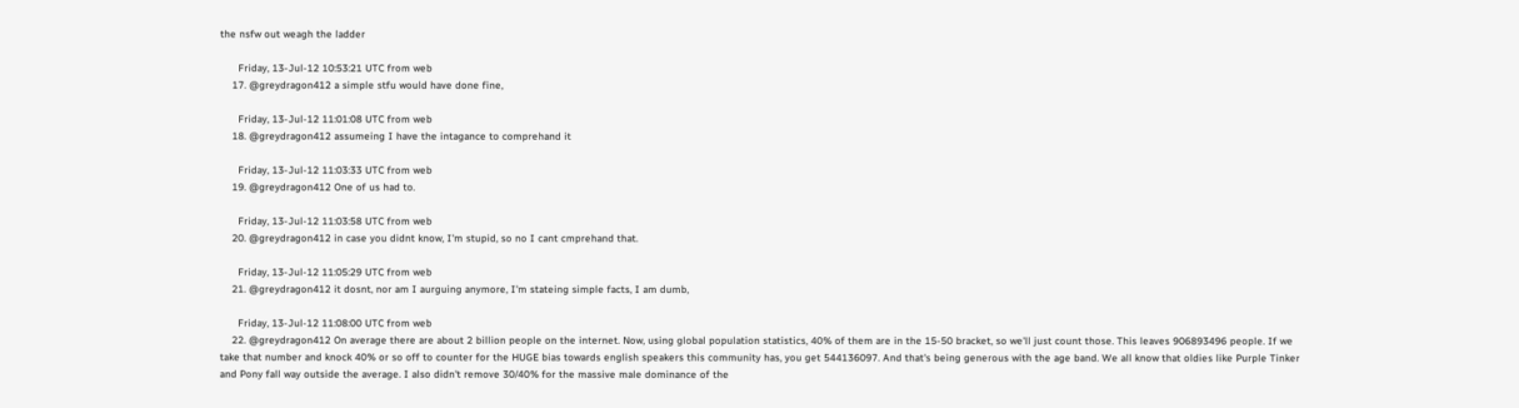the nsfw out weagh the ladder

      Friday, 13-Jul-12 10:53:21 UTC from web
    17. @greydragon412 a simple stfu would have done fine,

      Friday, 13-Jul-12 11:01:08 UTC from web
    18. @greydragon412 assumeing I have the intagance to comprehand it

      Friday, 13-Jul-12 11:03:33 UTC from web
    19. @greydragon412 One of us had to.

      Friday, 13-Jul-12 11:03:58 UTC from web
    20. @greydragon412 in case you didnt know, I'm stupid, so no I cant cmprehand that.

      Friday, 13-Jul-12 11:05:29 UTC from web
    21. @greydragon412 it dosnt, nor am I aurguing anymore, I'm stateing simple facts, I am dumb,

      Friday, 13-Jul-12 11:08:00 UTC from web
    22. @greydragon412 On average there are about 2 billion people on the internet. Now, using global population statistics, 40% of them are in the 15-50 bracket, so we'll just count those. This leaves 906893496 people. If we take that number and knock 40% or so off to counter for the HUGE bias towards english speakers this community has, you get 544136097. And that's being generous with the age band. We all know that oldies like Purple Tinker and Pony fall way outside the average. I also didn't remove 30/40% for the massive male dominance of the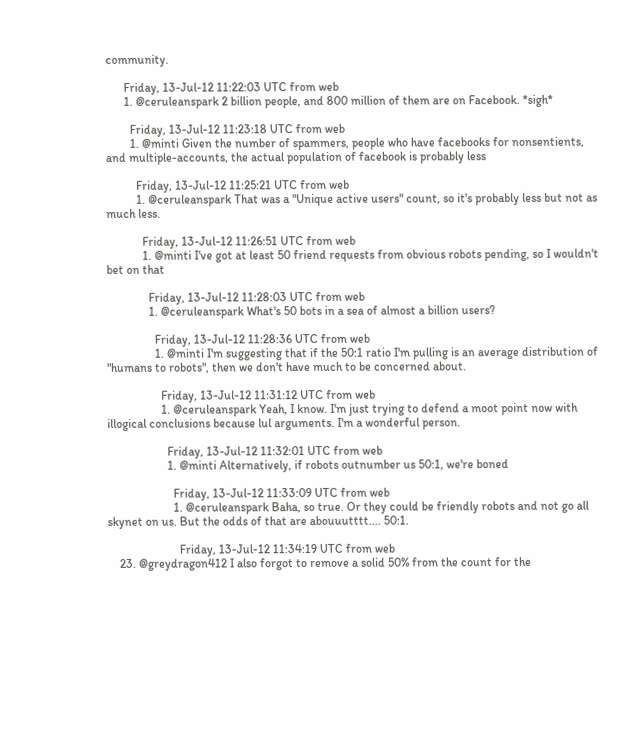community.

      Friday, 13-Jul-12 11:22:03 UTC from web
      1. @ceruleanspark 2 billion people, and 800 million of them are on Facebook. *sigh*

        Friday, 13-Jul-12 11:23:18 UTC from web
        1. @minti Given the number of spammers, people who have facebooks for nonsentients, and multiple-accounts, the actual population of facebook is probably less

          Friday, 13-Jul-12 11:25:21 UTC from web
          1. @ceruleanspark That was a "Unique active users" count, so it's probably less but not as much less.

            Friday, 13-Jul-12 11:26:51 UTC from web
            1. @minti I've got at least 50 friend requests from obvious robots pending, so I wouldn't bet on that

              Friday, 13-Jul-12 11:28:03 UTC from web
              1. @ceruleanspark What's 50 bots in a sea of almost a billion users?

                Friday, 13-Jul-12 11:28:36 UTC from web
                1. @minti I'm suggesting that if the 50:1 ratio I'm pulling is an average distribution of "humans to robots", then we don't have much to be concerned about.

                  Friday, 13-Jul-12 11:31:12 UTC from web
                  1. @ceruleanspark Yeah, I know. I'm just trying to defend a moot point now with illogical conclusions because lul arguments. I'm a wonderful person.

                    Friday, 13-Jul-12 11:32:01 UTC from web
                    1. @minti Alternatively, if robots outnumber us 50:1, we're boned

                      Friday, 13-Jul-12 11:33:09 UTC from web
                      1. @ceruleanspark Baha, so true. Or they could be friendly robots and not go all skynet on us. But the odds of that are abouuutttt.... 50:1.

                        Friday, 13-Jul-12 11:34:19 UTC from web
    23. @greydragon412 I also forgot to remove a solid 50% from the count for the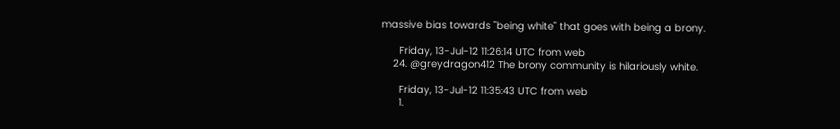massive bias towards "being white" that goes with being a brony.

      Friday, 13-Jul-12 11:26:14 UTC from web
    24. @greydragon412 The brony community is hilariously white.

      Friday, 13-Jul-12 11:35:43 UTC from web
      1.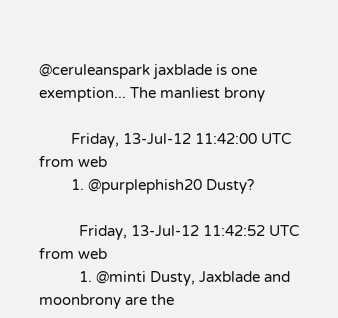@ceruleanspark jaxblade is one exemption... The manliest brony

        Friday, 13-Jul-12 11:42:00 UTC from web
        1. @purplephish20 Dusty?

          Friday, 13-Jul-12 11:42:52 UTC from web
          1. @minti Dusty, Jaxblade and moonbrony are the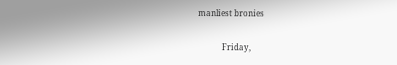manliest bronies

            Friday,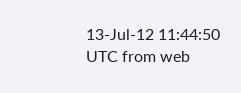13-Jul-12 11:44:50 UTC from web